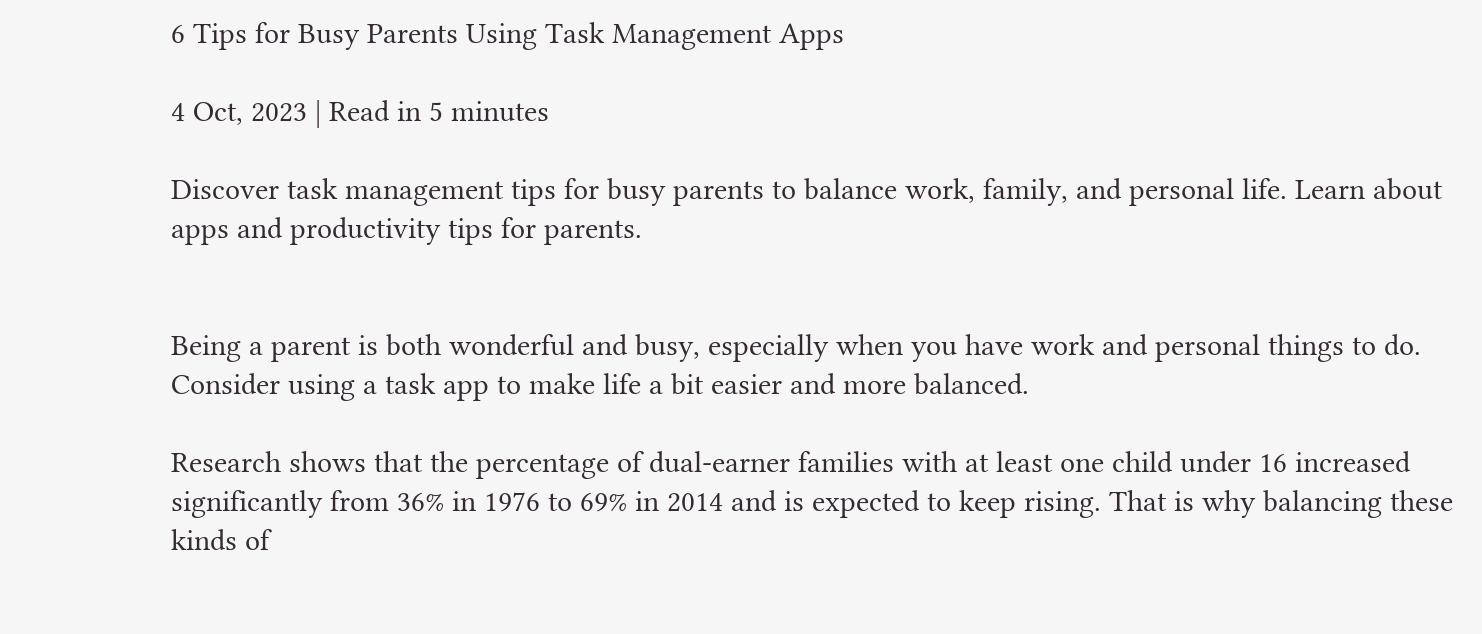6 Tips for Busy Parents Using Task Management Apps

4 Oct, 2023 | Read in 5 minutes

Discover task management tips for busy parents to balance work, family, and personal life. Learn about apps and productivity tips for parents.


Being a parent is both wonderful and busy, especially when you have work and personal things to do. Consider using a task app to make life a bit easier and more balanced.

Research shows that the percentage of dual-earner families with at least one child under 16 increased significantly from 36% in 1976 to 69% in 2014 and is expected to keep rising. That is why balancing these kinds of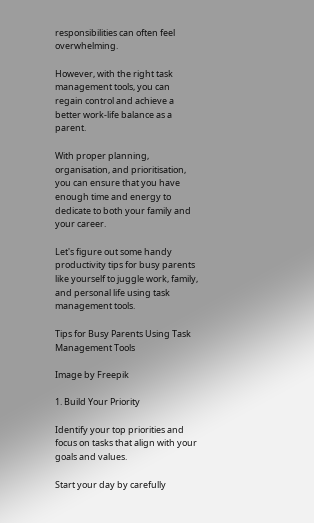responsibilities can often feel overwhelming.

However, with the right task management tools, you can regain control and achieve a better work-life balance as a parent.

With proper planning, organisation, and prioritisation, you can ensure that you have enough time and energy to dedicate to both your family and your career.

Let's figure out some handy productivity tips for busy parents like yourself to juggle work, family, and personal life using task management tools.

Tips for Busy Parents Using Task Management Tools

Image by Freepik

1. Build Your Priority

Identify your top priorities and focus on tasks that align with your goals and values.

Start your day by carefully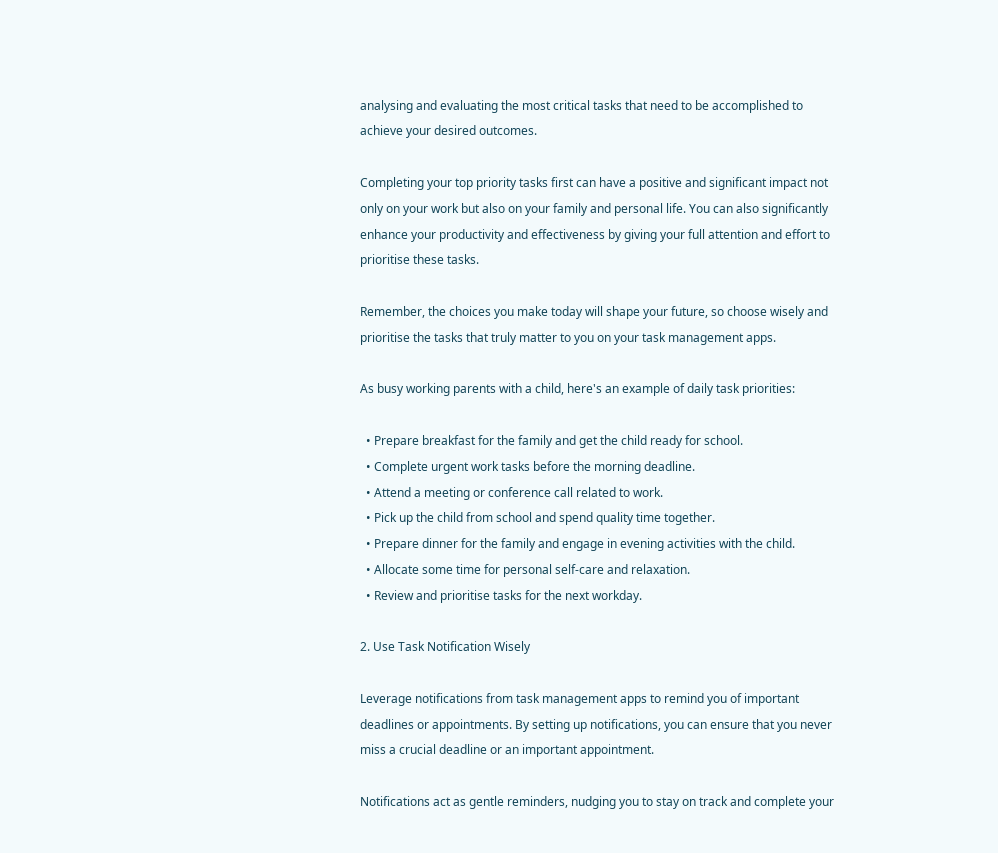analysing and evaluating the most critical tasks that need to be accomplished to achieve your desired outcomes.

Completing your top priority tasks first can have a positive and significant impact not only on your work but also on your family and personal life. You can also significantly enhance your productivity and effectiveness by giving your full attention and effort to prioritise these tasks.

Remember, the choices you make today will shape your future, so choose wisely and prioritise the tasks that truly matter to you on your task management apps.

As busy working parents with a child, here's an example of daily task priorities:

  • Prepare breakfast for the family and get the child ready for school.
  • Complete urgent work tasks before the morning deadline.
  • Attend a meeting or conference call related to work.
  • Pick up the child from school and spend quality time together.
  • Prepare dinner for the family and engage in evening activities with the child.
  • Allocate some time for personal self-care and relaxation.
  • Review and prioritise tasks for the next workday.

2. Use Task Notification Wisely

Leverage notifications from task management apps to remind you of important deadlines or appointments. By setting up notifications, you can ensure that you never miss a crucial deadline or an important appointment.

Notifications act as gentle reminders, nudging you to stay on track and complete your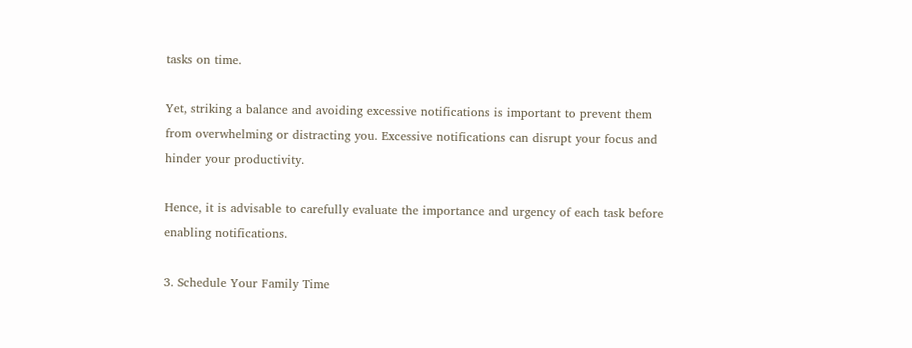tasks on time.

Yet, striking a balance and avoiding excessive notifications is important to prevent them from overwhelming or distracting you. Excessive notifications can disrupt your focus and hinder your productivity.

Hence, it is advisable to carefully evaluate the importance and urgency of each task before enabling notifications.

3. Schedule Your Family Time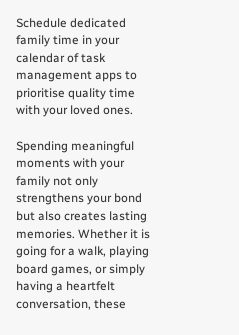Schedule dedicated family time in your calendar of task management apps to prioritise quality time with your loved ones.

Spending meaningful moments with your family not only strengthens your bond but also creates lasting memories. Whether it is going for a walk, playing board games, or simply having a heartfelt conversation, these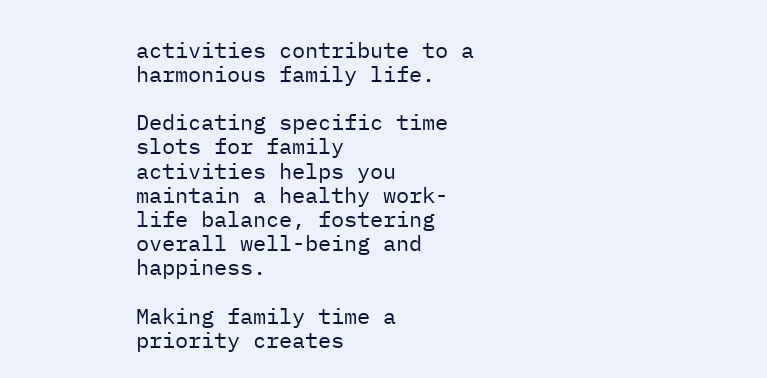activities contribute to a harmonious family life.

Dedicating specific time slots for family activities helps you maintain a healthy work-life balance, fostering overall well-being and happiness.

Making family time a priority creates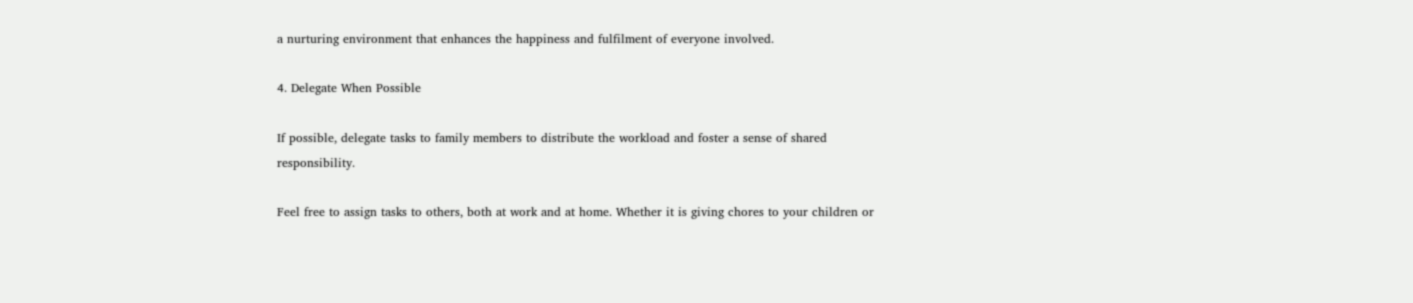a nurturing environment that enhances the happiness and fulfilment of everyone involved.

4. Delegate When Possible

If possible, delegate tasks to family members to distribute the workload and foster a sense of shared responsibility.

Feel free to assign tasks to others, both at work and at home. Whether it is giving chores to your children or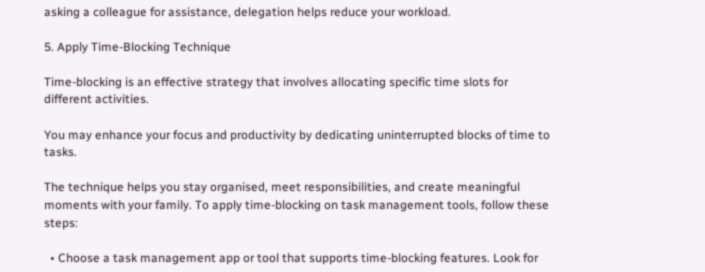asking a colleague for assistance, delegation helps reduce your workload.

5. Apply Time-Blocking Technique

Time-blocking is an effective strategy that involves allocating specific time slots for different activities.

You may enhance your focus and productivity by dedicating uninterrupted blocks of time to tasks.

The technique helps you stay organised, meet responsibilities, and create meaningful moments with your family. To apply time-blocking on task management tools, follow these steps:

  • Choose a task management app or tool that supports time-blocking features. Look for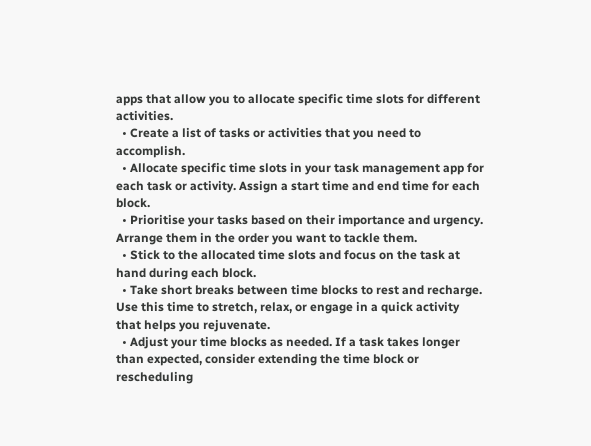apps that allow you to allocate specific time slots for different activities.
  • Create a list of tasks or activities that you need to accomplish.
  • Allocate specific time slots in your task management app for each task or activity. Assign a start time and end time for each block.
  • Prioritise your tasks based on their importance and urgency. Arrange them in the order you want to tackle them.
  • Stick to the allocated time slots and focus on the task at hand during each block.
  • Take short breaks between time blocks to rest and recharge. Use this time to stretch, relax, or engage in a quick activity that helps you rejuvenate.
  • Adjust your time blocks as needed. If a task takes longer than expected, consider extending the time block or rescheduling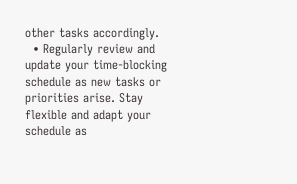other tasks accordingly.
  • Regularly review and update your time-blocking schedule as new tasks or priorities arise. Stay flexible and adapt your schedule as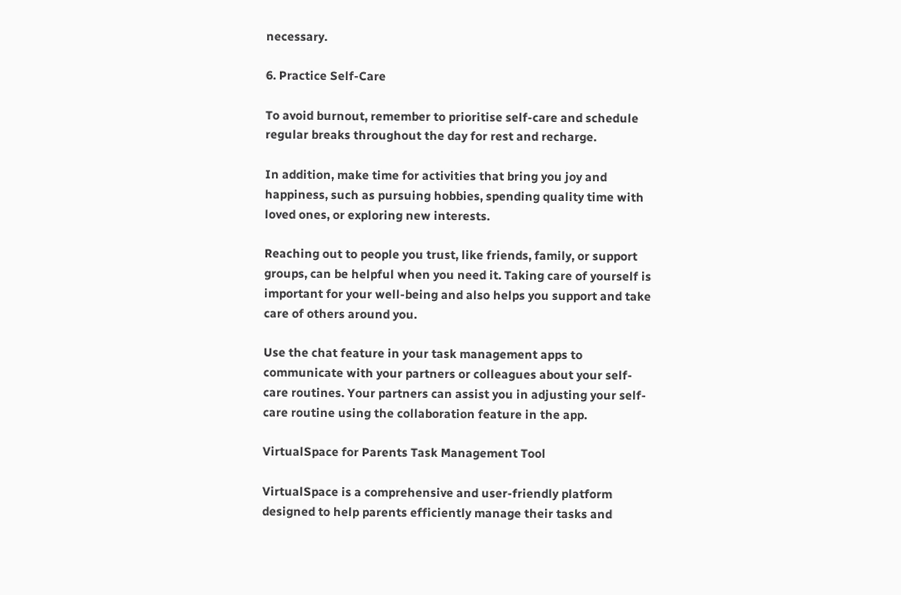necessary.

6. Practice Self-Care

To avoid burnout, remember to prioritise self-care and schedule regular breaks throughout the day for rest and recharge.

In addition, make time for activities that bring you joy and happiness, such as pursuing hobbies, spending quality time with loved ones, or exploring new interests.

Reaching out to people you trust, like friends, family, or support groups, can be helpful when you need it. Taking care of yourself is important for your well-being and also helps you support and take care of others around you.

Use the chat feature in your task management apps to communicate with your partners or colleagues about your self-care routines. Your partners can assist you in adjusting your self-care routine using the collaboration feature in the app.

VirtualSpace for Parents Task Management Tool

VirtualSpace is a comprehensive and user-friendly platform designed to help parents efficiently manage their tasks and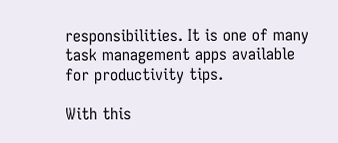responsibilities. It is one of many task management apps available for productivity tips.

With this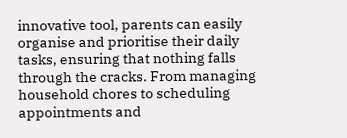innovative tool, parents can easily organise and prioritise their daily tasks, ensuring that nothing falls through the cracks. From managing household chores to scheduling appointments and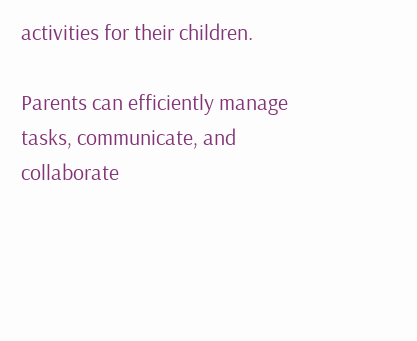activities for their children.

Parents can efficiently manage tasks, communicate, and collaborate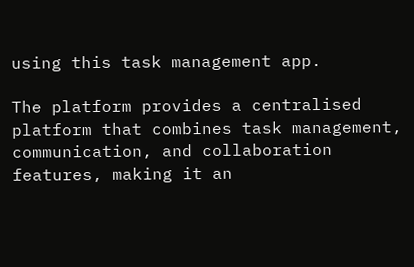using this task management app.

The platform provides a centralised platform that combines task management, communication, and collaboration features, making it an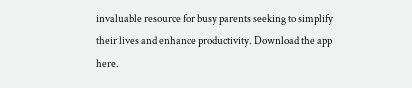invaluable resource for busy parents seeking to simplify their lives and enhance productivity. Download the app here.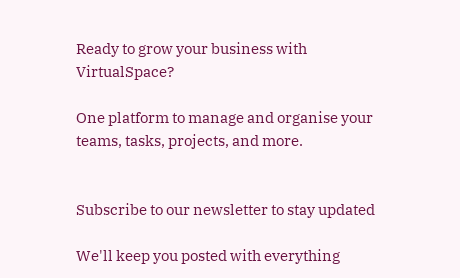Ready to grow your business with VirtualSpace?

One platform to manage and organise your teams, tasks, projects, and more.


Subscribe to our newsletter to stay updated

We'll keep you posted with everything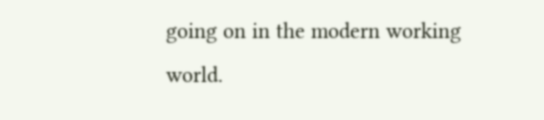going on in the modern working world.